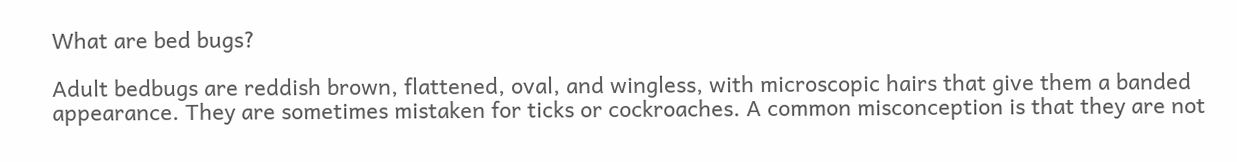What are bed bugs?

Adult bedbugs are reddish brown, flattened, oval, and wingless, with microscopic hairs that give them a banded appearance. They are sometimes mistaken for ticks or cockroaches. A common misconception is that they are not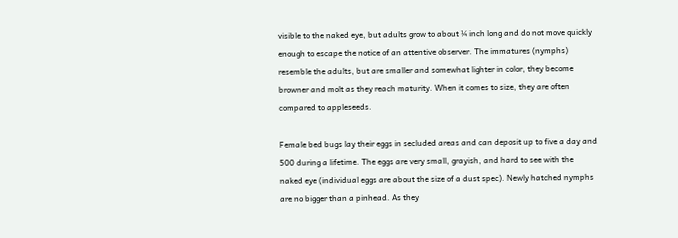visible to the naked eye, but adults grow to about ¼ inch long and do not move quickly enough to escape the notice of an attentive observer. The immatures (nymphs) resemble the adults, but are smaller and somewhat lighter in color, they become browner and molt as they reach maturity. When it comes to size, they are often compared to appleseeds.

Female bed bugs lay their eggs in secluded areas and can deposit up to five a day and 500 during a lifetime. The eggs are very small, grayish, and hard to see with the naked eye (individual eggs are about the size of a dust spec). Newly hatched nymphs are no bigger than a pinhead. As they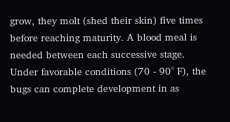grow, they molt (shed their skin) five times before reaching maturity. A blood meal is needed between each successive stage. Under favorable conditions (70 - 90° F), the bugs can complete development in as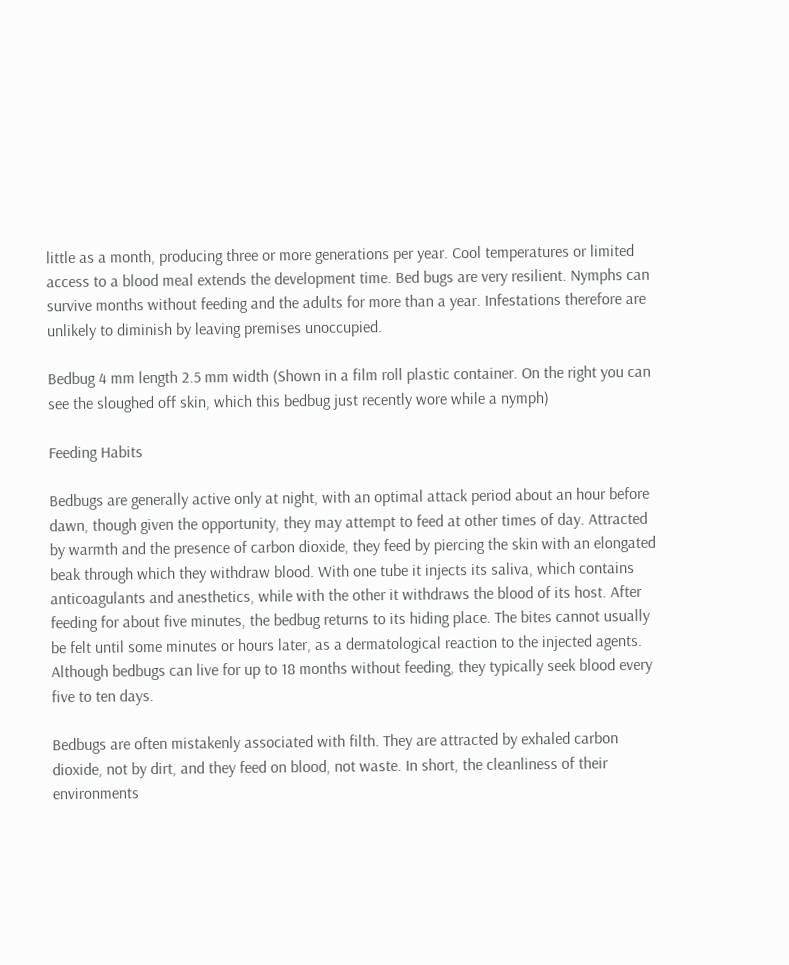little as a month, producing three or more generations per year. Cool temperatures or limited access to a blood meal extends the development time. Bed bugs are very resilient. Nymphs can survive months without feeding and the adults for more than a year. Infestations therefore are unlikely to diminish by leaving premises unoccupied.

Bedbug 4 mm length 2.5 mm width (Shown in a film roll plastic container. On the right you can see the sloughed off skin, which this bedbug just recently wore while a nymph)

Feeding Habits

Bedbugs are generally active only at night, with an optimal attack period about an hour before dawn, though given the opportunity, they may attempt to feed at other times of day. Attracted by warmth and the presence of carbon dioxide, they feed by piercing the skin with an elongated beak through which they withdraw blood. With one tube it injects its saliva, which contains anticoagulants and anesthetics, while with the other it withdraws the blood of its host. After feeding for about five minutes, the bedbug returns to its hiding place. The bites cannot usually be felt until some minutes or hours later, as a dermatological reaction to the injected agents. Although bedbugs can live for up to 18 months without feeding, they typically seek blood every five to ten days.

Bedbugs are often mistakenly associated with filth. They are attracted by exhaled carbon dioxide, not by dirt, and they feed on blood, not waste. In short, the cleanliness of their environments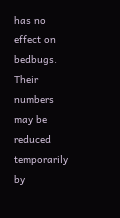has no effect on bedbugs. Their numbers may be reduced temporarily by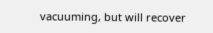vacuuming, but will recover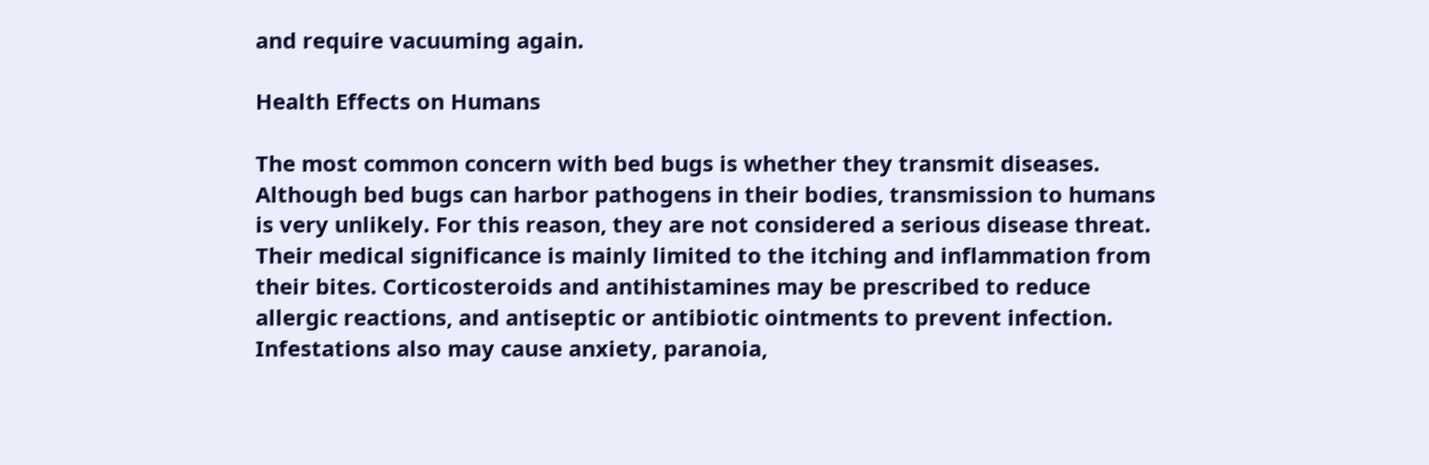and require vacuuming again.

Health Effects on Humans

The most common concern with bed bugs is whether they transmit diseases. Although bed bugs can harbor pathogens in their bodies, transmission to humans is very unlikely. For this reason, they are not considered a serious disease threat. Their medical significance is mainly limited to the itching and inflammation from their bites. Corticosteroids and antihistamines may be prescribed to reduce allergic reactions, and antiseptic or antibiotic ointments to prevent infection. Infestations also may cause anxiety, paranoia,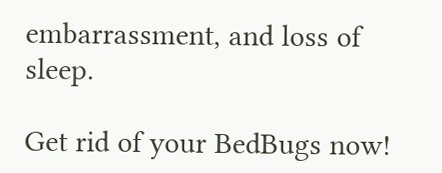embarrassment, and loss of sleep.

Get rid of your BedBugs now!